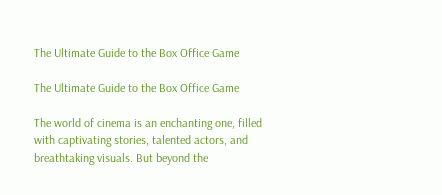The Ultimate Guide to the Box Office Game

The Ultimate Guide to the Box Office Game

The world of cinema is an enchanting one, filled with captivating stories, talented actors, and breathtaking visuals. But beyond the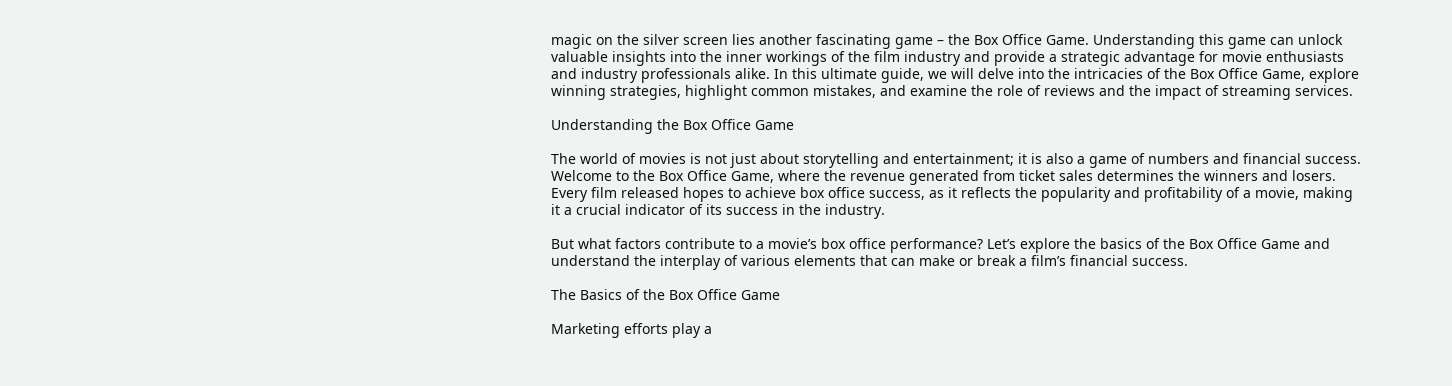magic on the silver screen lies another fascinating game – the Box Office Game. Understanding this game can unlock valuable insights into the inner workings of the film industry and provide a strategic advantage for movie enthusiasts and industry professionals alike. In this ultimate guide, we will delve into the intricacies of the Box Office Game, explore winning strategies, highlight common mistakes, and examine the role of reviews and the impact of streaming services.

Understanding the Box Office Game

The world of movies is not just about storytelling and entertainment; it is also a game of numbers and financial success. Welcome to the Box Office Game, where the revenue generated from ticket sales determines the winners and losers. Every film released hopes to achieve box office success, as it reflects the popularity and profitability of a movie, making it a crucial indicator of its success in the industry.

But what factors contribute to a movie’s box office performance? Let’s explore the basics of the Box Office Game and understand the interplay of various elements that can make or break a film’s financial success.

The Basics of the Box Office Game

Marketing efforts play a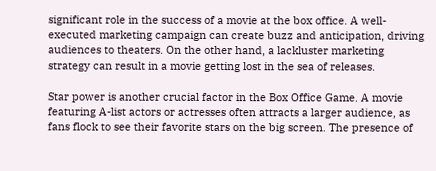significant role in the success of a movie at the box office. A well-executed marketing campaign can create buzz and anticipation, driving audiences to theaters. On the other hand, a lackluster marketing strategy can result in a movie getting lost in the sea of releases.

Star power is another crucial factor in the Box Office Game. A movie featuring A-list actors or actresses often attracts a larger audience, as fans flock to see their favorite stars on the big screen. The presence of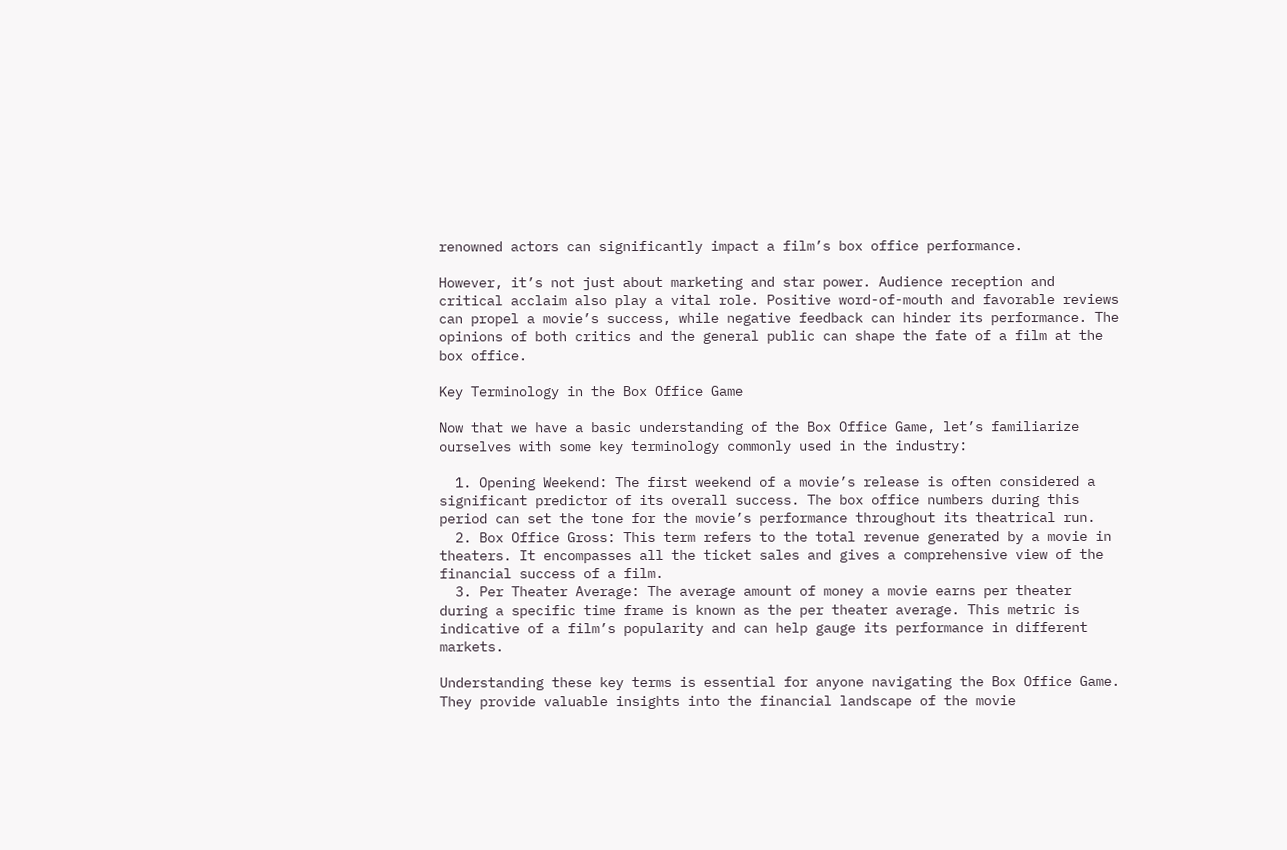renowned actors can significantly impact a film’s box office performance.

However, it’s not just about marketing and star power. Audience reception and critical acclaim also play a vital role. Positive word-of-mouth and favorable reviews can propel a movie’s success, while negative feedback can hinder its performance. The opinions of both critics and the general public can shape the fate of a film at the box office.

Key Terminology in the Box Office Game

Now that we have a basic understanding of the Box Office Game, let’s familiarize ourselves with some key terminology commonly used in the industry:

  1. Opening Weekend: The first weekend of a movie’s release is often considered a significant predictor of its overall success. The box office numbers during this period can set the tone for the movie’s performance throughout its theatrical run.
  2. Box Office Gross: This term refers to the total revenue generated by a movie in theaters. It encompasses all the ticket sales and gives a comprehensive view of the financial success of a film.
  3. Per Theater Average: The average amount of money a movie earns per theater during a specific time frame is known as the per theater average. This metric is indicative of a film’s popularity and can help gauge its performance in different markets.

Understanding these key terms is essential for anyone navigating the Box Office Game. They provide valuable insights into the financial landscape of the movie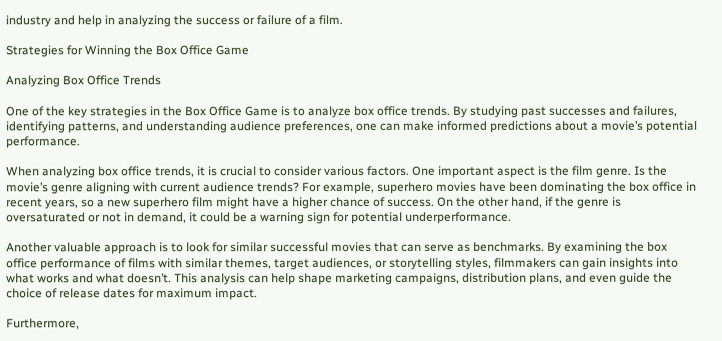industry and help in analyzing the success or failure of a film.

Strategies for Winning the Box Office Game

Analyzing Box Office Trends

One of the key strategies in the Box Office Game is to analyze box office trends. By studying past successes and failures, identifying patterns, and understanding audience preferences, one can make informed predictions about a movie’s potential performance.

When analyzing box office trends, it is crucial to consider various factors. One important aspect is the film genre. Is the movie’s genre aligning with current audience trends? For example, superhero movies have been dominating the box office in recent years, so a new superhero film might have a higher chance of success. On the other hand, if the genre is oversaturated or not in demand, it could be a warning sign for potential underperformance.

Another valuable approach is to look for similar successful movies that can serve as benchmarks. By examining the box office performance of films with similar themes, target audiences, or storytelling styles, filmmakers can gain insights into what works and what doesn’t. This analysis can help shape marketing campaigns, distribution plans, and even guide the choice of release dates for maximum impact.

Furthermore,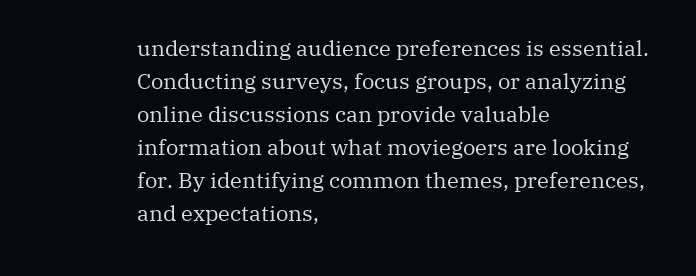understanding audience preferences is essential. Conducting surveys, focus groups, or analyzing online discussions can provide valuable information about what moviegoers are looking for. By identifying common themes, preferences, and expectations,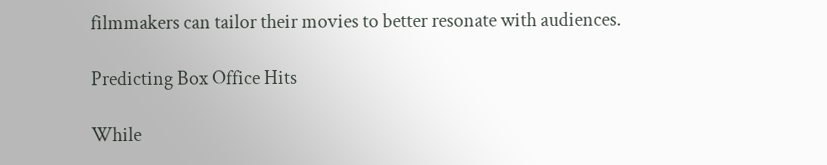filmmakers can tailor their movies to better resonate with audiences.

Predicting Box Office Hits

While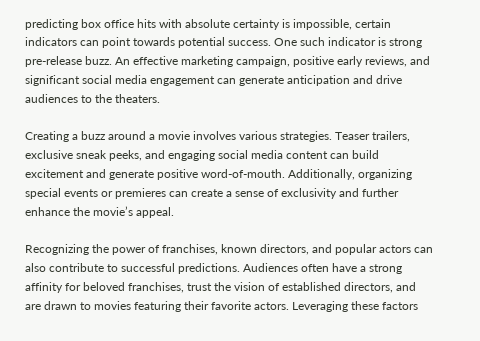predicting box office hits with absolute certainty is impossible, certain indicators can point towards potential success. One such indicator is strong pre-release buzz. An effective marketing campaign, positive early reviews, and significant social media engagement can generate anticipation and drive audiences to the theaters.

Creating a buzz around a movie involves various strategies. Teaser trailers, exclusive sneak peeks, and engaging social media content can build excitement and generate positive word-of-mouth. Additionally, organizing special events or premieres can create a sense of exclusivity and further enhance the movie’s appeal.

Recognizing the power of franchises, known directors, and popular actors can also contribute to successful predictions. Audiences often have a strong affinity for beloved franchises, trust the vision of established directors, and are drawn to movies featuring their favorite actors. Leveraging these factors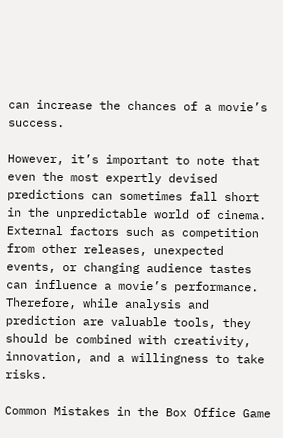can increase the chances of a movie’s success.

However, it’s important to note that even the most expertly devised predictions can sometimes fall short in the unpredictable world of cinema. External factors such as competition from other releases, unexpected events, or changing audience tastes can influence a movie’s performance. Therefore, while analysis and prediction are valuable tools, they should be combined with creativity, innovation, and a willingness to take risks.

Common Mistakes in the Box Office Game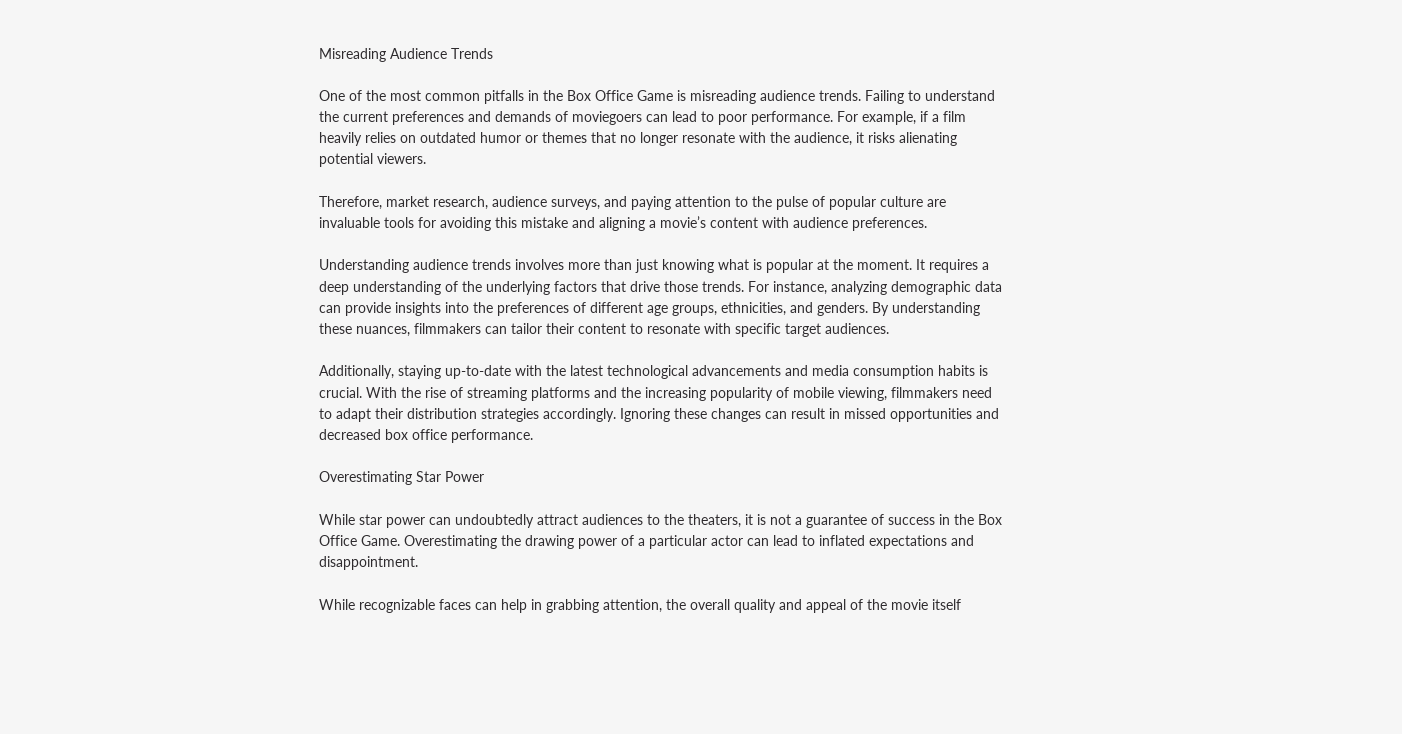Misreading Audience Trends

One of the most common pitfalls in the Box Office Game is misreading audience trends. Failing to understand the current preferences and demands of moviegoers can lead to poor performance. For example, if a film heavily relies on outdated humor or themes that no longer resonate with the audience, it risks alienating potential viewers.

Therefore, market research, audience surveys, and paying attention to the pulse of popular culture are invaluable tools for avoiding this mistake and aligning a movie’s content with audience preferences.

Understanding audience trends involves more than just knowing what is popular at the moment. It requires a deep understanding of the underlying factors that drive those trends. For instance, analyzing demographic data can provide insights into the preferences of different age groups, ethnicities, and genders. By understanding these nuances, filmmakers can tailor their content to resonate with specific target audiences.

Additionally, staying up-to-date with the latest technological advancements and media consumption habits is crucial. With the rise of streaming platforms and the increasing popularity of mobile viewing, filmmakers need to adapt their distribution strategies accordingly. Ignoring these changes can result in missed opportunities and decreased box office performance.

Overestimating Star Power

While star power can undoubtedly attract audiences to the theaters, it is not a guarantee of success in the Box Office Game. Overestimating the drawing power of a particular actor can lead to inflated expectations and disappointment.

While recognizable faces can help in grabbing attention, the overall quality and appeal of the movie itself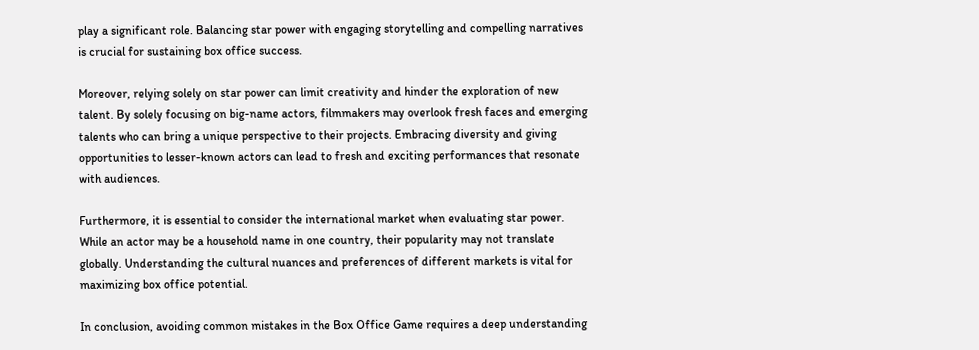play a significant role. Balancing star power with engaging storytelling and compelling narratives is crucial for sustaining box office success.

Moreover, relying solely on star power can limit creativity and hinder the exploration of new talent. By solely focusing on big-name actors, filmmakers may overlook fresh faces and emerging talents who can bring a unique perspective to their projects. Embracing diversity and giving opportunities to lesser-known actors can lead to fresh and exciting performances that resonate with audiences.

Furthermore, it is essential to consider the international market when evaluating star power. While an actor may be a household name in one country, their popularity may not translate globally. Understanding the cultural nuances and preferences of different markets is vital for maximizing box office potential.

In conclusion, avoiding common mistakes in the Box Office Game requires a deep understanding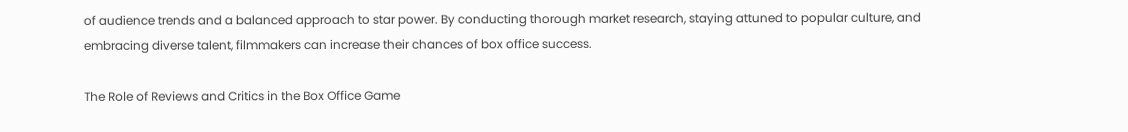of audience trends and a balanced approach to star power. By conducting thorough market research, staying attuned to popular culture, and embracing diverse talent, filmmakers can increase their chances of box office success.

The Role of Reviews and Critics in the Box Office Game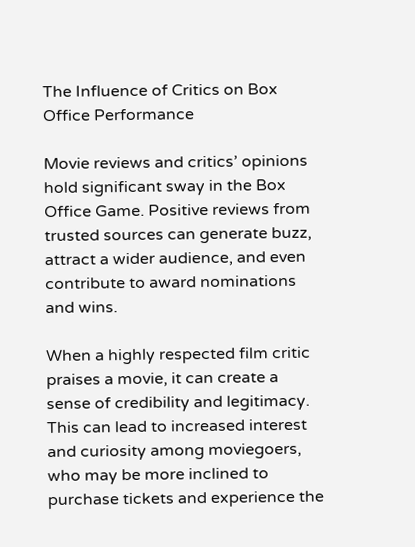The Influence of Critics on Box Office Performance

Movie reviews and critics’ opinions hold significant sway in the Box Office Game. Positive reviews from trusted sources can generate buzz, attract a wider audience, and even contribute to award nominations and wins.

When a highly respected film critic praises a movie, it can create a sense of credibility and legitimacy. This can lead to increased interest and curiosity among moviegoers, who may be more inclined to purchase tickets and experience the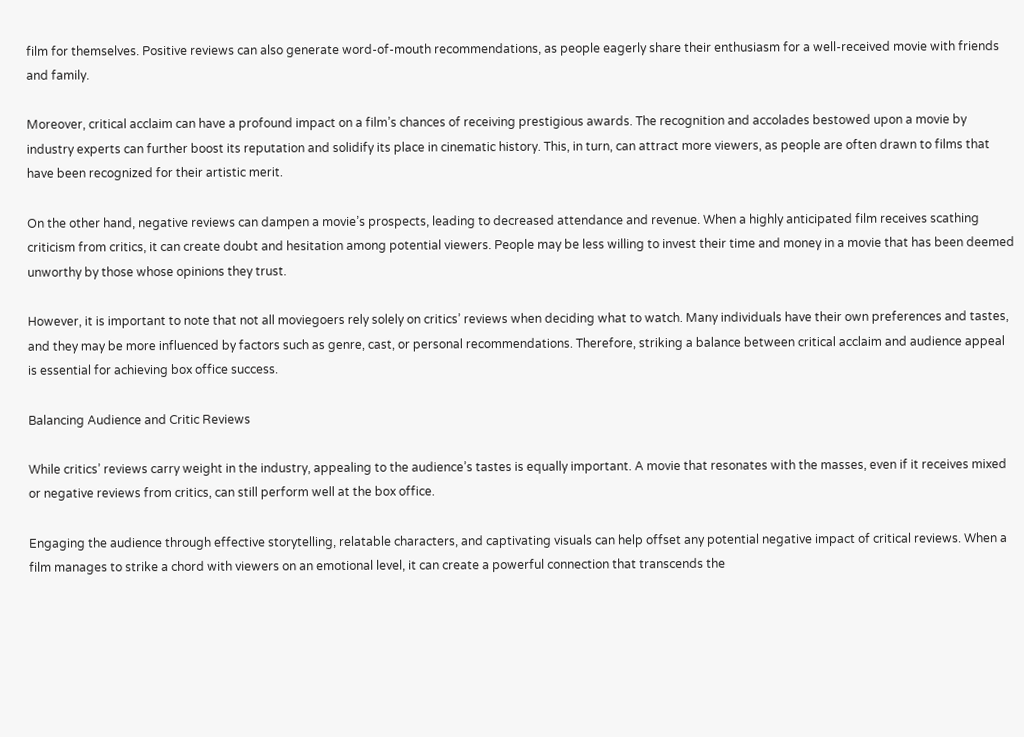film for themselves. Positive reviews can also generate word-of-mouth recommendations, as people eagerly share their enthusiasm for a well-received movie with friends and family.

Moreover, critical acclaim can have a profound impact on a film’s chances of receiving prestigious awards. The recognition and accolades bestowed upon a movie by industry experts can further boost its reputation and solidify its place in cinematic history. This, in turn, can attract more viewers, as people are often drawn to films that have been recognized for their artistic merit.

On the other hand, negative reviews can dampen a movie’s prospects, leading to decreased attendance and revenue. When a highly anticipated film receives scathing criticism from critics, it can create doubt and hesitation among potential viewers. People may be less willing to invest their time and money in a movie that has been deemed unworthy by those whose opinions they trust.

However, it is important to note that not all moviegoers rely solely on critics’ reviews when deciding what to watch. Many individuals have their own preferences and tastes, and they may be more influenced by factors such as genre, cast, or personal recommendations. Therefore, striking a balance between critical acclaim and audience appeal is essential for achieving box office success.

Balancing Audience and Critic Reviews

While critics’ reviews carry weight in the industry, appealing to the audience’s tastes is equally important. A movie that resonates with the masses, even if it receives mixed or negative reviews from critics, can still perform well at the box office.

Engaging the audience through effective storytelling, relatable characters, and captivating visuals can help offset any potential negative impact of critical reviews. When a film manages to strike a chord with viewers on an emotional level, it can create a powerful connection that transcends the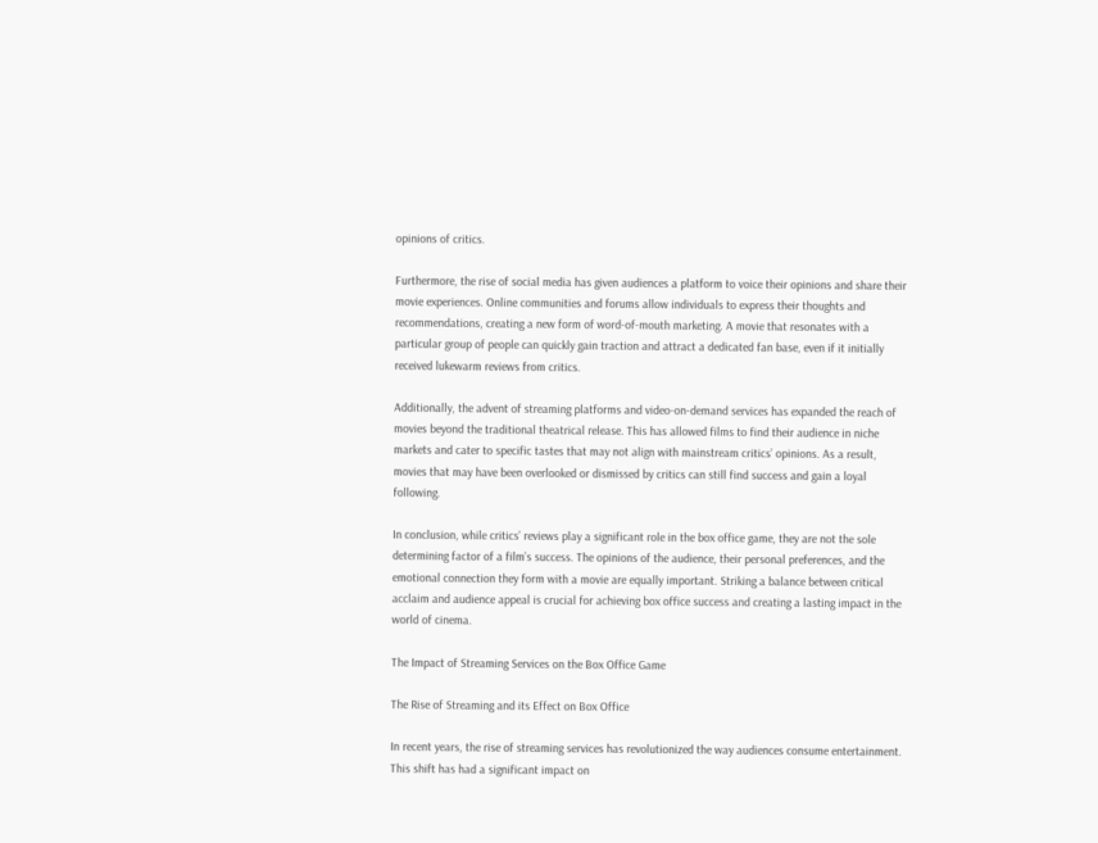opinions of critics.

Furthermore, the rise of social media has given audiences a platform to voice their opinions and share their movie experiences. Online communities and forums allow individuals to express their thoughts and recommendations, creating a new form of word-of-mouth marketing. A movie that resonates with a particular group of people can quickly gain traction and attract a dedicated fan base, even if it initially received lukewarm reviews from critics.

Additionally, the advent of streaming platforms and video-on-demand services has expanded the reach of movies beyond the traditional theatrical release. This has allowed films to find their audience in niche markets and cater to specific tastes that may not align with mainstream critics’ opinions. As a result, movies that may have been overlooked or dismissed by critics can still find success and gain a loyal following.

In conclusion, while critics’ reviews play a significant role in the box office game, they are not the sole determining factor of a film’s success. The opinions of the audience, their personal preferences, and the emotional connection they form with a movie are equally important. Striking a balance between critical acclaim and audience appeal is crucial for achieving box office success and creating a lasting impact in the world of cinema.

The Impact of Streaming Services on the Box Office Game

The Rise of Streaming and its Effect on Box Office

In recent years, the rise of streaming services has revolutionized the way audiences consume entertainment. This shift has had a significant impact on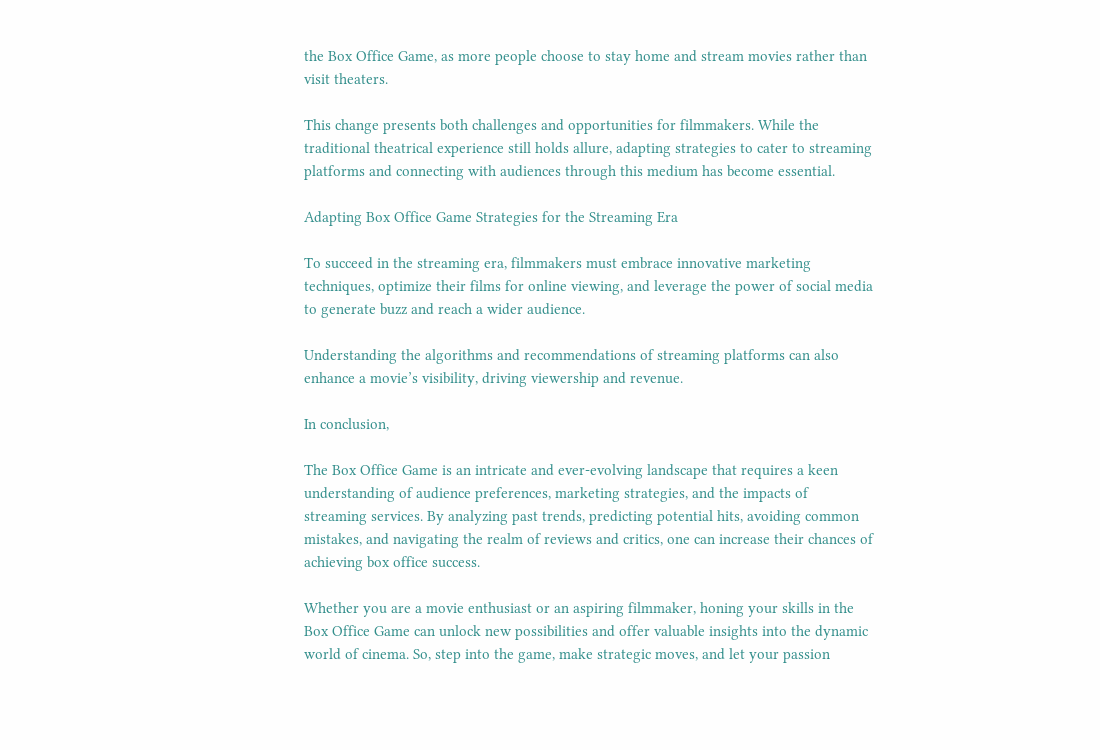the Box Office Game, as more people choose to stay home and stream movies rather than visit theaters.

This change presents both challenges and opportunities for filmmakers. While the traditional theatrical experience still holds allure, adapting strategies to cater to streaming platforms and connecting with audiences through this medium has become essential.

Adapting Box Office Game Strategies for the Streaming Era

To succeed in the streaming era, filmmakers must embrace innovative marketing techniques, optimize their films for online viewing, and leverage the power of social media to generate buzz and reach a wider audience.

Understanding the algorithms and recommendations of streaming platforms can also enhance a movie’s visibility, driving viewership and revenue.

In conclusion,

The Box Office Game is an intricate and ever-evolving landscape that requires a keen understanding of audience preferences, marketing strategies, and the impacts of streaming services. By analyzing past trends, predicting potential hits, avoiding common mistakes, and navigating the realm of reviews and critics, one can increase their chances of achieving box office success.

Whether you are a movie enthusiast or an aspiring filmmaker, honing your skills in the Box Office Game can unlock new possibilities and offer valuable insights into the dynamic world of cinema. So, step into the game, make strategic moves, and let your passion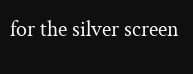for the silver screen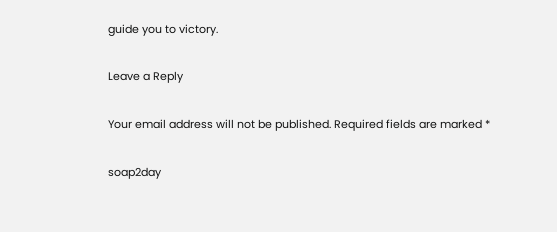guide you to victory.

Leave a Reply

Your email address will not be published. Required fields are marked *

soap2day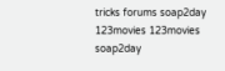tricks forums soap2day 123movies 123movies soap2day